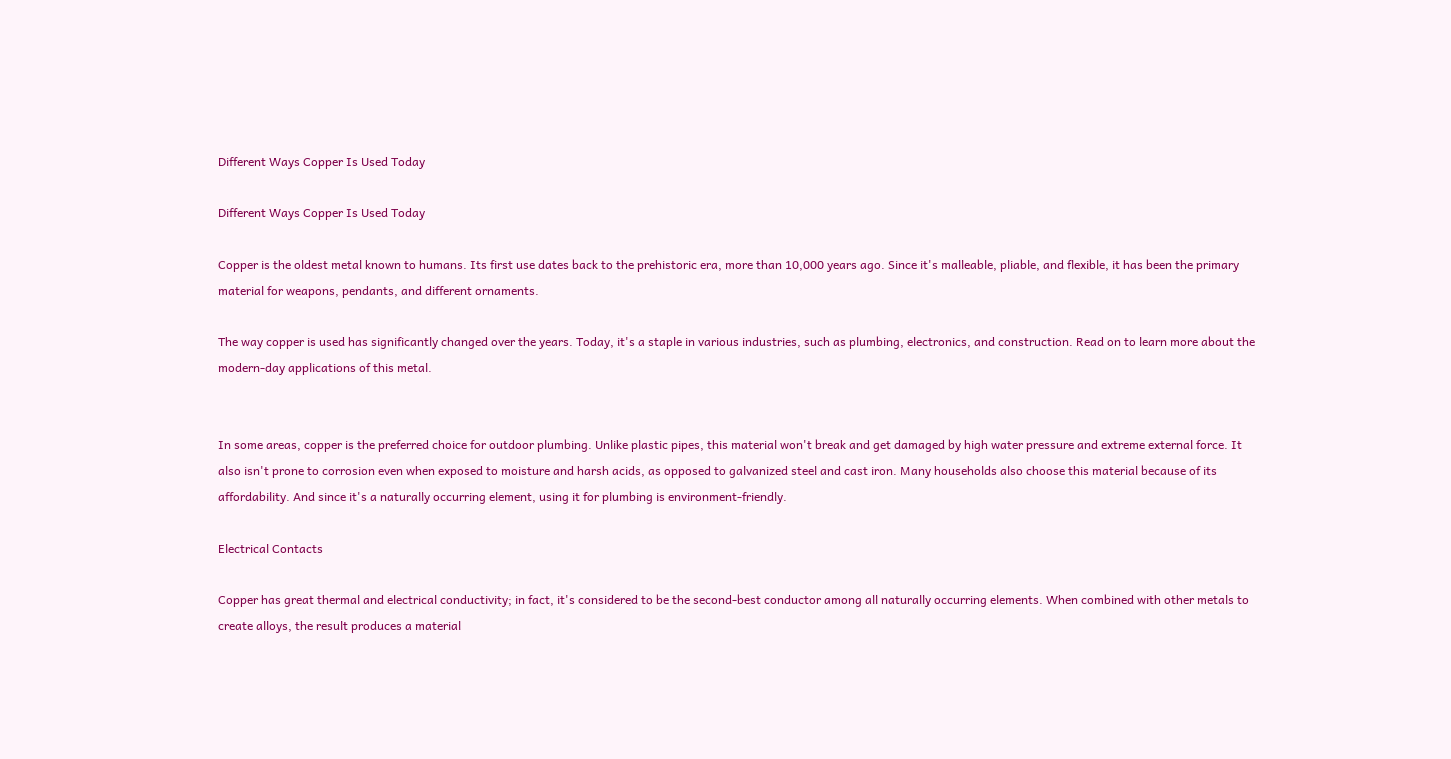Different Ways Copper Is Used Today

Different Ways Copper Is Used Today

Copper is the oldest metal known to humans. Its first use dates back to the prehistoric era, more than 10,000 years ago. Since it's malleable, pliable, and flexible, it has been the primary material for weapons, pendants, and different ornaments.

The way copper is used has significantly changed over the years. Today, it's a staple in various industries, such as plumbing, electronics, and construction. Read on to learn more about the modern-day applications of this metal.


In some areas, copper is the preferred choice for outdoor plumbing. Unlike plastic pipes, this material won't break and get damaged by high water pressure and extreme external force. It also isn't prone to corrosion even when exposed to moisture and harsh acids, as opposed to galvanized steel and cast iron. Many households also choose this material because of its affordability. And since it's a naturally occurring element, using it for plumbing is environment-friendly.

Electrical Contacts

Copper has great thermal and electrical conductivity; in fact, it's considered to be the second-best conductor among all naturally occurring elements. When combined with other metals to create alloys, the result produces a material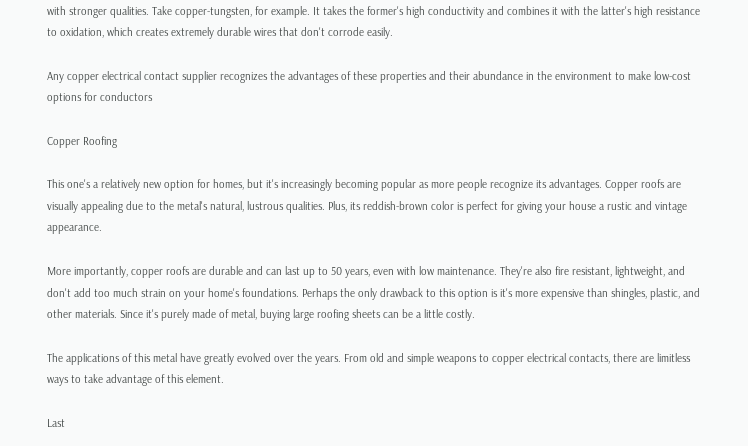with stronger qualities. Take copper-tungsten, for example. It takes the former's high conductivity and combines it with the latter's high resistance to oxidation, which creates extremely durable wires that don't corrode easily.

Any copper electrical contact supplier recognizes the advantages of these properties and their abundance in the environment to make low-cost options for conductors

Copper Roofing

This one's a relatively new option for homes, but it's increasingly becoming popular as more people recognize its advantages. Copper roofs are visually appealing due to the metal's natural, lustrous qualities. Plus, its reddish-brown color is perfect for giving your house a rustic and vintage appearance.

More importantly, copper roofs are durable and can last up to 50 years, even with low maintenance. They're also fire resistant, lightweight, and don't add too much strain on your home's foundations. Perhaps the only drawback to this option is it's more expensive than shingles, plastic, and other materials. Since it's purely made of metal, buying large roofing sheets can be a little costly.

The applications of this metal have greatly evolved over the years. From old and simple weapons to copper electrical contacts, there are limitless ways to take advantage of this element.

Last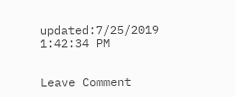updated:7/25/2019 1:42:34 PM


Leave Comment